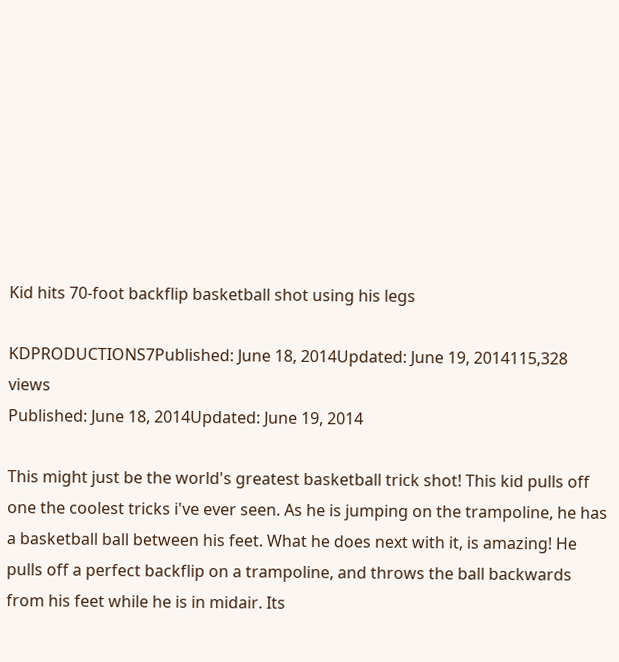Kid hits 70-foot backflip basketball shot using his legs

KDPRODUCTIONS7Published: June 18, 2014Updated: June 19, 2014115,328 views
Published: June 18, 2014Updated: June 19, 2014

This might just be the world's greatest basketball trick shot! This kid pulls off one the coolest tricks i've ever seen. As he is jumping on the trampoline, he has a basketball ball between his feet. What he does next with it, is amazing! He pulls off a perfect backflip on a trampoline, and throws the ball backwards from his feet while he is in midair. Its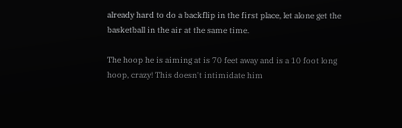already hard to do a backflip in the first place, let alone get the basketball in the air at the same time.

The hoop he is aiming at is 70 feet away and is a 10 foot long hoop, crazy! This doesn't intimidate him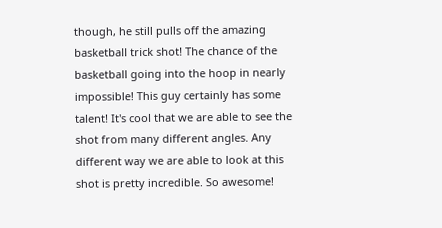though, he still pulls off the amazing basketball trick shot! The chance of the basketball going into the hoop in nearly impossible! This guy certainly has some talent! It's cool that we are able to see the shot from many different angles. Any different way we are able to look at this shot is pretty incredible. So awesome!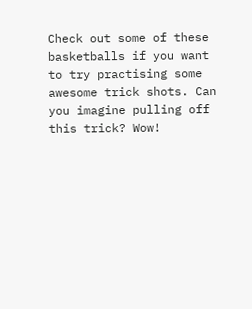Check out some of these basketballs if you want to try practising some awesome trick shots. Can you imagine pulling off this trick? Wow!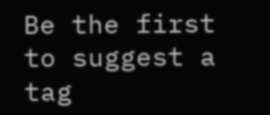Be the first to suggest a tag